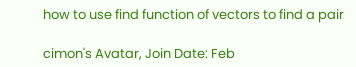how to use find function of vectors to find a pair

cimon's Avatar, Join Date: Feb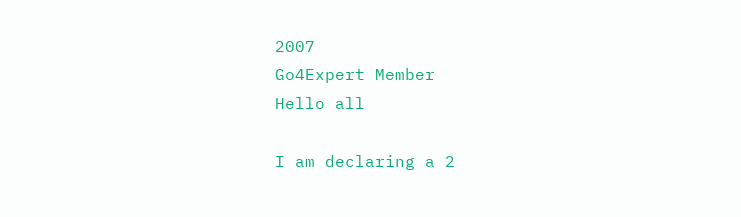2007
Go4Expert Member
Hello all

I am declaring a 2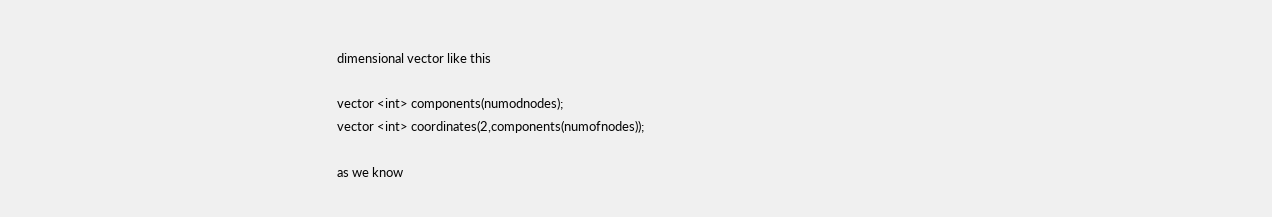dimensional vector like this

vector <int> components(numodnodes);
vector <int> coordinates(2,components(numofnodes));

as we know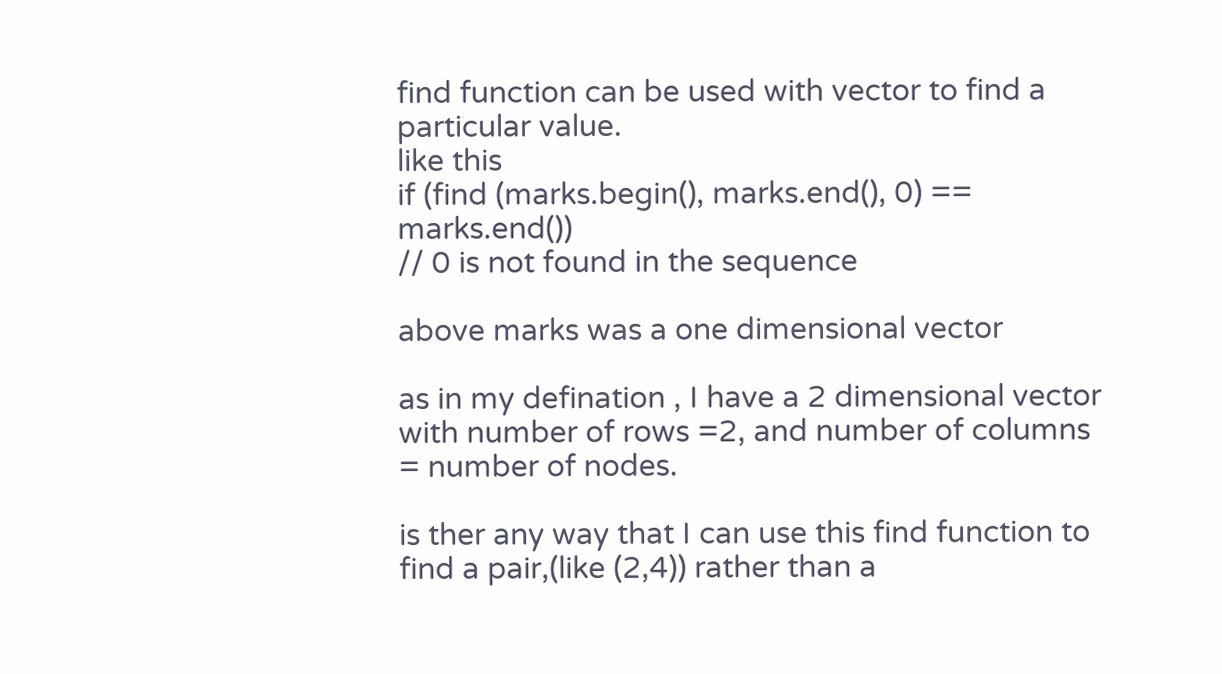find function can be used with vector to find a particular value.
like this
if (find (marks.begin(), marks.end(), 0) == marks.end())
// 0 is not found in the sequence

above marks was a one dimensional vector

as in my defination , I have a 2 dimensional vector with number of rows =2, and number of columns = number of nodes.

is ther any way that I can use this find function to find a pair,(like (2,4)) rather than a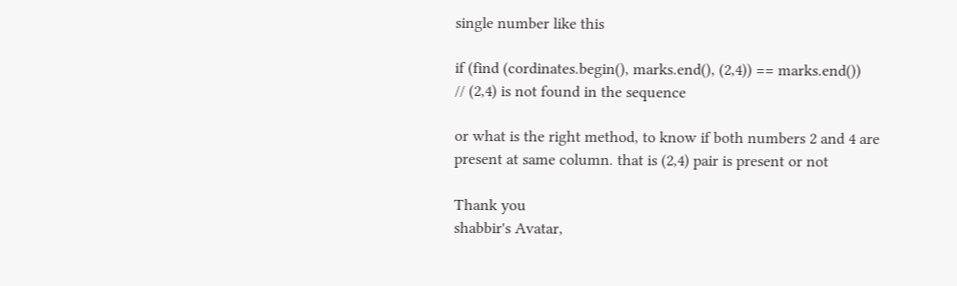single number like this

if (find (cordinates.begin(), marks.end(), (2,4)) == marks.end())
// (2,4) is not found in the sequence

or what is the right method, to know if both numbers 2 and 4 are present at same column. that is (2,4) pair is present or not

Thank you
shabbir's Avatar,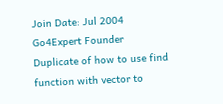Join Date: Jul 2004
Go4Expert Founder
Duplicate of how to use find function with vector to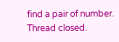find a pair of number. Thread closed.